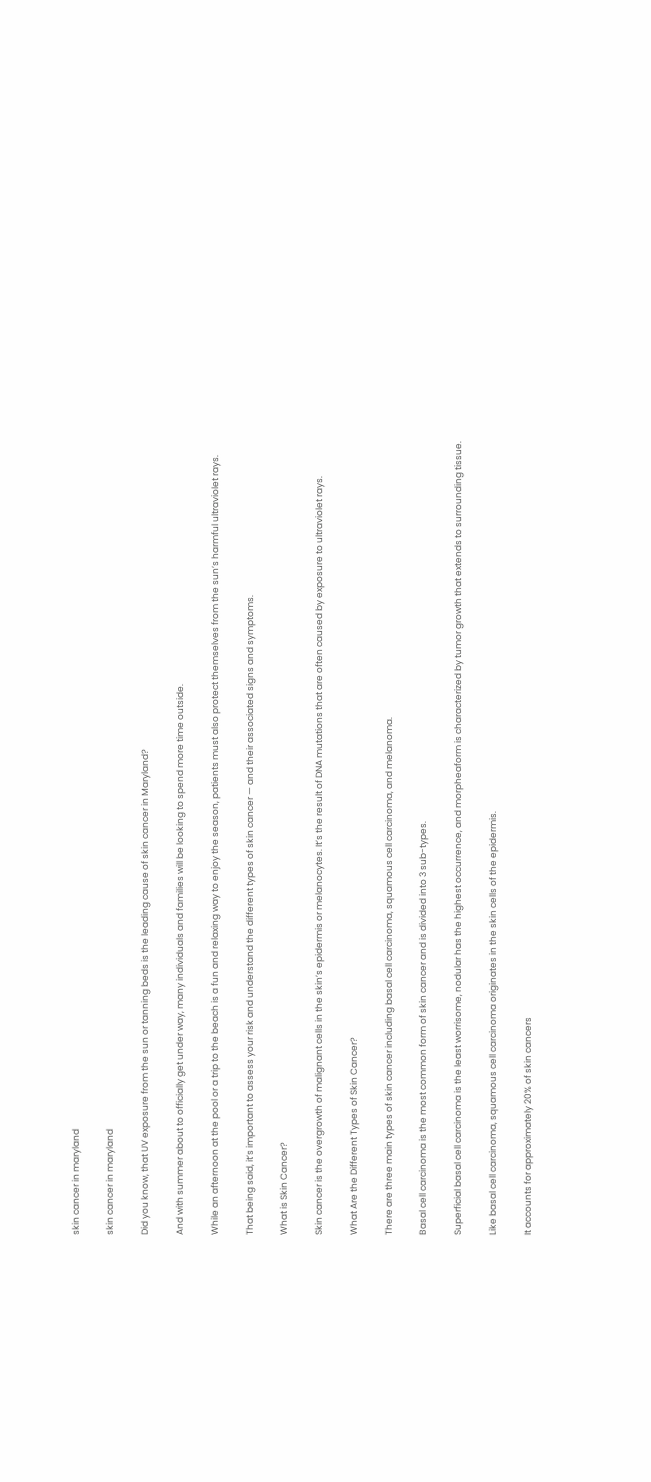skin cancer in maryland

skin cancer in maryland

Did you know, that UV exposure from the sun or tanning beds is the leading cause of skin cancer in Maryland?

And with summer about to officially get under way, many individuals and families will be looking to spend more time outside.

While an afternoon at the pool or a trip to the beach is a fun and relaxing way to enjoy the season, patients must also protect themselves from the sun’s harmful ultraviolet rays.

That being said, it’s important to assess your risk and understand the different types of skin cancer — and their associated signs and symptoms.

What is Skin Cancer?

Skin cancer is the overgrowth of malignant cells in the skin’s epidermis or melanocytes. It’s the result of DNA mutations that are often caused by exposure to ultraviolet rays.

What Are the Different Types of Skin Cancer?

There are three main types of skin cancer including basal cell carcinoma, squamous cell carcinoma, and melanoma.

Basal cell carcinoma is the most common form of skin cancer and is divided into 3 sub-types.

Superficial basal cell carcinoma is the least worrisome, nodular has the highest occurrence, and morpheaform is characterized by tumor growth that extends to surrounding tissue.

Like basal cell carcinoma, squamous cell carcinoma originates in the skin cells of the epidermis.

It accounts for approximately 20% of skin cancers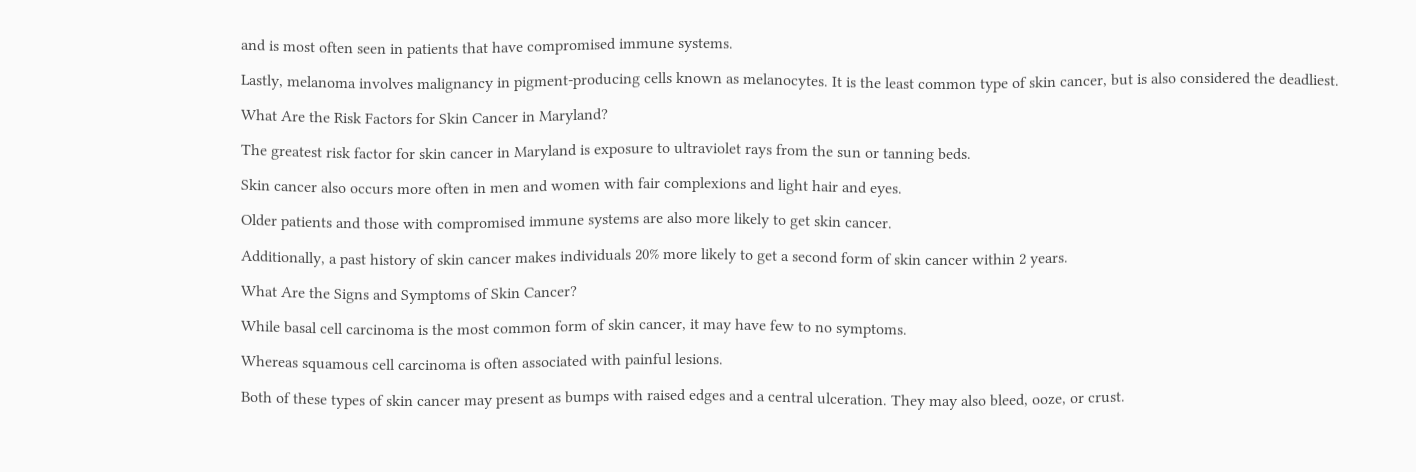and is most often seen in patients that have compromised immune systems.

Lastly, melanoma involves malignancy in pigment-producing cells known as melanocytes. It is the least common type of skin cancer, but is also considered the deadliest.

What Are the Risk Factors for Skin Cancer in Maryland?

The greatest risk factor for skin cancer in Maryland is exposure to ultraviolet rays from the sun or tanning beds.

Skin cancer also occurs more often in men and women with fair complexions and light hair and eyes.

Older patients and those with compromised immune systems are also more likely to get skin cancer.

Additionally, a past history of skin cancer makes individuals 20% more likely to get a second form of skin cancer within 2 years.

What Are the Signs and Symptoms of Skin Cancer?

While basal cell carcinoma is the most common form of skin cancer, it may have few to no symptoms.

Whereas squamous cell carcinoma is often associated with painful lesions.

Both of these types of skin cancer may present as bumps with raised edges and a central ulceration. They may also bleed, ooze, or crust.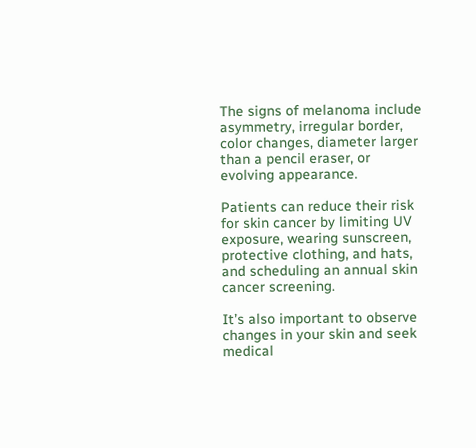The signs of melanoma include asymmetry, irregular border, color changes, diameter larger than a pencil eraser, or evolving appearance.

Patients can reduce their risk for skin cancer by limiting UV exposure, wearing sunscreen, protective clothing, and hats, and scheduling an annual skin cancer screening.

It’s also important to observe changes in your skin and seek medical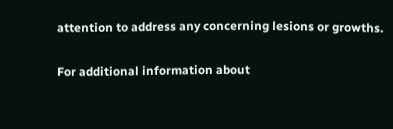attention to address any concerning lesions or growths.

For additional information about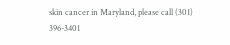skin cancer in Maryland, please call (301) 396-3401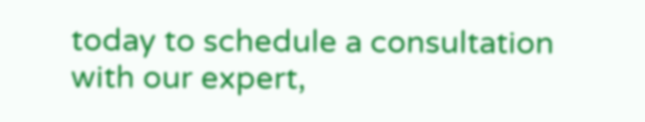today to schedule a consultation with our expert,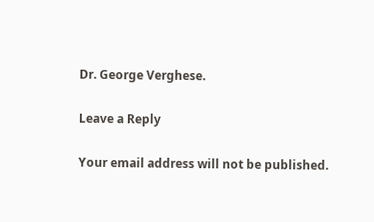Dr. George Verghese.

Leave a Reply

Your email address will not be published.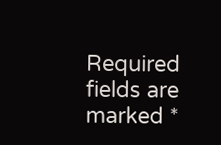Required fields are marked *